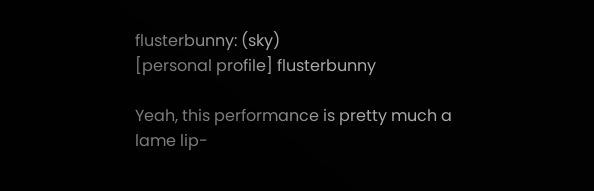flusterbunny: (sky)
[personal profile] flusterbunny

Yeah, this performance is pretty much a lame lip-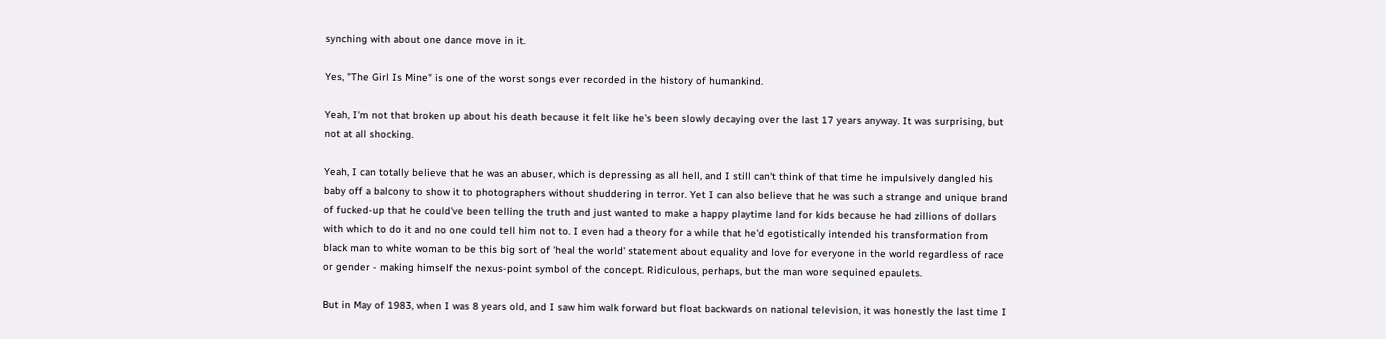synching with about one dance move in it.

Yes, "The Girl Is Mine" is one of the worst songs ever recorded in the history of humankind.

Yeah, I'm not that broken up about his death because it felt like he's been slowly decaying over the last 17 years anyway. It was surprising, but not at all shocking.

Yeah, I can totally believe that he was an abuser, which is depressing as all hell, and I still can't think of that time he impulsively dangled his baby off a balcony to show it to photographers without shuddering in terror. Yet I can also believe that he was such a strange and unique brand of fucked-up that he could've been telling the truth and just wanted to make a happy playtime land for kids because he had zillions of dollars with which to do it and no one could tell him not to. I even had a theory for a while that he'd egotistically intended his transformation from black man to white woman to be this big sort of 'heal the world' statement about equality and love for everyone in the world regardless of race or gender - making himself the nexus-point symbol of the concept. Ridiculous, perhaps, but the man wore sequined epaulets.

But in May of 1983, when I was 8 years old, and I saw him walk forward but float backwards on national television, it was honestly the last time I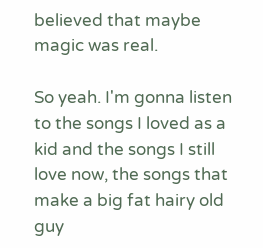believed that maybe magic was real.

So yeah. I'm gonna listen to the songs I loved as a kid and the songs I still love now, the songs that make a big fat hairy old guy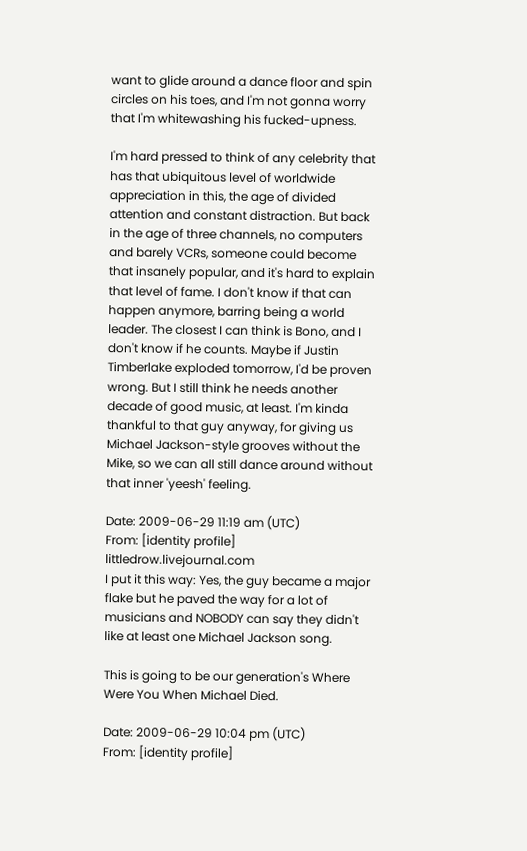want to glide around a dance floor and spin circles on his toes, and I'm not gonna worry that I'm whitewashing his fucked-upness.

I'm hard pressed to think of any celebrity that has that ubiquitous level of worldwide appreciation in this, the age of divided attention and constant distraction. But back in the age of three channels, no computers and barely VCRs, someone could become that insanely popular, and it's hard to explain that level of fame. I don't know if that can happen anymore, barring being a world leader. The closest I can think is Bono, and I don't know if he counts. Maybe if Justin Timberlake exploded tomorrow, I'd be proven wrong. But I still think he needs another decade of good music, at least. I'm kinda thankful to that guy anyway, for giving us Michael Jackson-style grooves without the Mike, so we can all still dance around without that inner 'yeesh' feeling.

Date: 2009-06-29 11:19 am (UTC)
From: [identity profile] littledrow.livejournal.com
I put it this way: Yes, the guy became a major flake but he paved the way for a lot of musicians and NOBODY can say they didn't like at least one Michael Jackson song.

This is going to be our generation's Where Were You When Michael Died.

Date: 2009-06-29 10:04 pm (UTC)
From: [identity profile]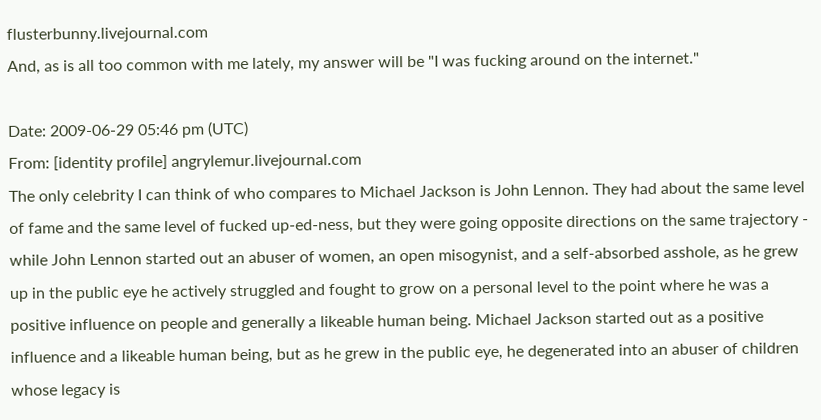flusterbunny.livejournal.com
And, as is all too common with me lately, my answer will be "I was fucking around on the internet."

Date: 2009-06-29 05:46 pm (UTC)
From: [identity profile] angrylemur.livejournal.com
The only celebrity I can think of who compares to Michael Jackson is John Lennon. They had about the same level of fame and the same level of fucked up-ed-ness, but they were going opposite directions on the same trajectory - while John Lennon started out an abuser of women, an open misogynist, and a self-absorbed asshole, as he grew up in the public eye he actively struggled and fought to grow on a personal level to the point where he was a positive influence on people and generally a likeable human being. Michael Jackson started out as a positive influence and a likeable human being, but as he grew in the public eye, he degenerated into an abuser of children whose legacy is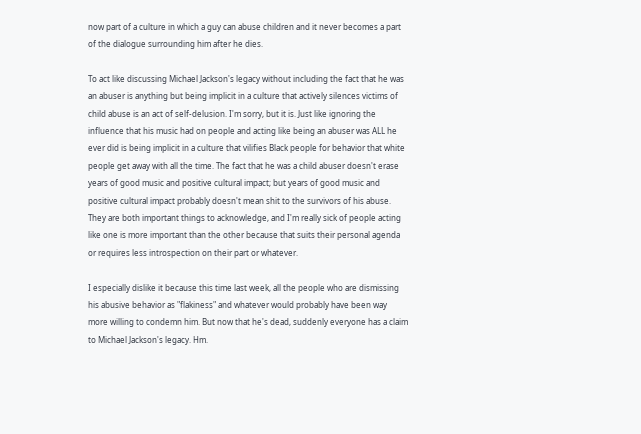now part of a culture in which a guy can abuse children and it never becomes a part of the dialogue surrounding him after he dies.

To act like discussing Michael Jackson's legacy without including the fact that he was an abuser is anything but being implicit in a culture that actively silences victims of child abuse is an act of self-delusion. I'm sorry, but it is. Just like ignoring the influence that his music had on people and acting like being an abuser was ALL he ever did is being implicit in a culture that vilifies Black people for behavior that white people get away with all the time. The fact that he was a child abuser doesn't erase years of good music and positive cultural impact; but years of good music and positive cultural impact probably doesn't mean shit to the survivors of his abuse. They are both important things to acknowledge, and I'm really sick of people acting like one is more important than the other because that suits their personal agenda or requires less introspection on their part or whatever.

I especially dislike it because this time last week, all the people who are dismissing his abusive behavior as "flakiness" and whatever would probably have been way more willing to condemn him. But now that he's dead, suddenly everyone has a claim to Michael Jackson's legacy. Hm.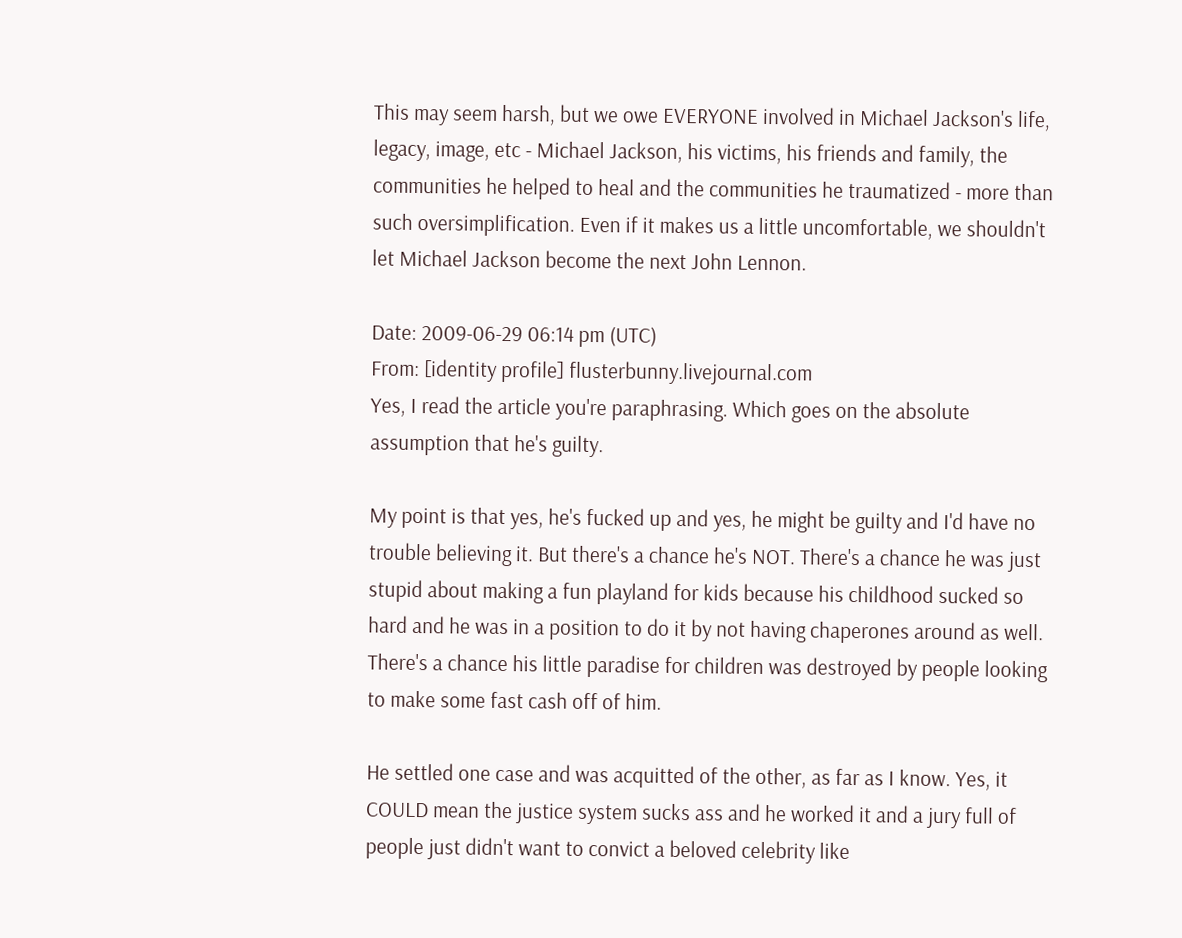This may seem harsh, but we owe EVERYONE involved in Michael Jackson's life, legacy, image, etc - Michael Jackson, his victims, his friends and family, the communities he helped to heal and the communities he traumatized - more than such oversimplification. Even if it makes us a little uncomfortable, we shouldn't let Michael Jackson become the next John Lennon.

Date: 2009-06-29 06:14 pm (UTC)
From: [identity profile] flusterbunny.livejournal.com
Yes, I read the article you're paraphrasing. Which goes on the absolute assumption that he's guilty.

My point is that yes, he's fucked up and yes, he might be guilty and I'd have no trouble believing it. But there's a chance he's NOT. There's a chance he was just stupid about making a fun playland for kids because his childhood sucked so hard and he was in a position to do it by not having chaperones around as well. There's a chance his little paradise for children was destroyed by people looking to make some fast cash off of him.

He settled one case and was acquitted of the other, as far as I know. Yes, it COULD mean the justice system sucks ass and he worked it and a jury full of people just didn't want to convict a beloved celebrity like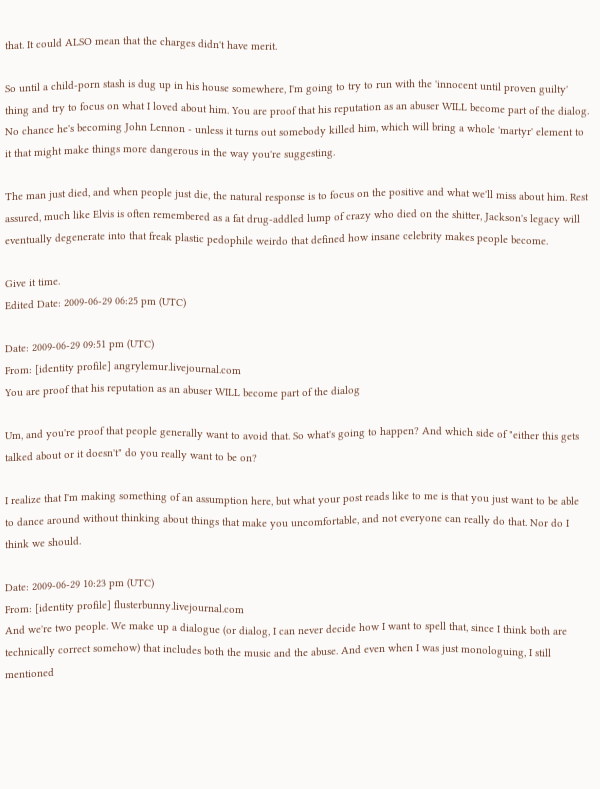that. It could ALSO mean that the charges didn't have merit.

So until a child-porn stash is dug up in his house somewhere, I'm going to try to run with the 'innocent until proven guilty' thing and try to focus on what I loved about him. You are proof that his reputation as an abuser WILL become part of the dialog. No chance he's becoming John Lennon - unless it turns out somebody killed him, which will bring a whole 'martyr' element to it that might make things more dangerous in the way you're suggesting.

The man just died, and when people just die, the natural response is to focus on the positive and what we'll miss about him. Rest assured, much like Elvis is often remembered as a fat drug-addled lump of crazy who died on the shitter, Jackson's legacy will eventually degenerate into that freak plastic pedophile weirdo that defined how insane celebrity makes people become.

Give it time.
Edited Date: 2009-06-29 06:25 pm (UTC)

Date: 2009-06-29 09:51 pm (UTC)
From: [identity profile] angrylemur.livejournal.com
You are proof that his reputation as an abuser WILL become part of the dialog

Um, and you're proof that people generally want to avoid that. So what's going to happen? And which side of "either this gets talked about or it doesn't" do you really want to be on?

I realize that I'm making something of an assumption here, but what your post reads like to me is that you just want to be able to dance around without thinking about things that make you uncomfortable, and not everyone can really do that. Nor do I think we should.

Date: 2009-06-29 10:23 pm (UTC)
From: [identity profile] flusterbunny.livejournal.com
And we're two people. We make up a dialogue (or dialog, I can never decide how I want to spell that, since I think both are technically correct somehow) that includes both the music and the abuse. And even when I was just monologuing, I still mentioned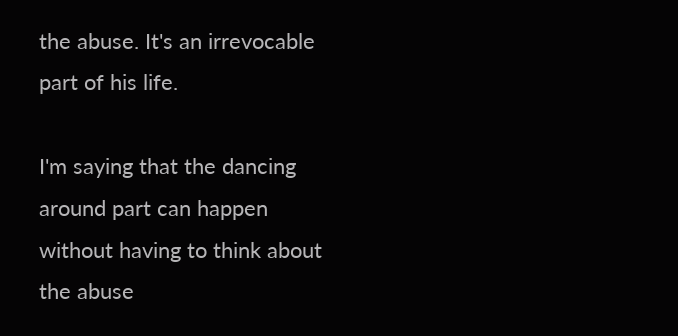the abuse. It's an irrevocable part of his life.

I'm saying that the dancing around part can happen without having to think about the abuse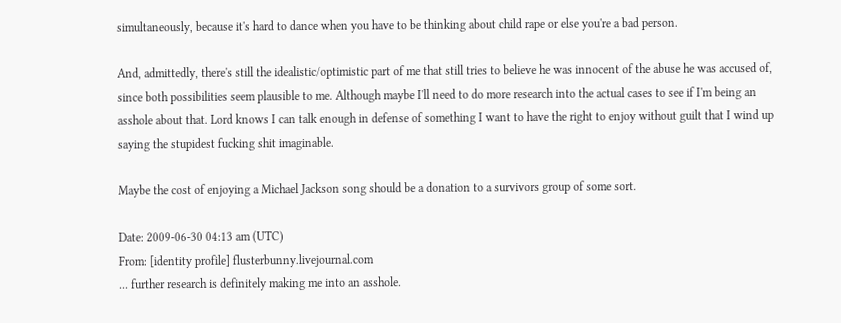simultaneously, because it's hard to dance when you have to be thinking about child rape or else you're a bad person.

And, admittedly, there's still the idealistic/optimistic part of me that still tries to believe he was innocent of the abuse he was accused of, since both possibilities seem plausible to me. Although maybe I'll need to do more research into the actual cases to see if I'm being an asshole about that. Lord knows I can talk enough in defense of something I want to have the right to enjoy without guilt that I wind up saying the stupidest fucking shit imaginable.

Maybe the cost of enjoying a Michael Jackson song should be a donation to a survivors group of some sort.

Date: 2009-06-30 04:13 am (UTC)
From: [identity profile] flusterbunny.livejournal.com
... further research is definitely making me into an asshole.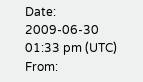Date: 2009-06-30 01:33 pm (UTC)
From: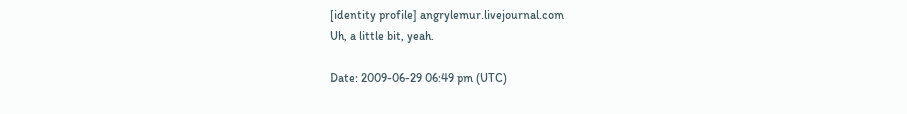[identity profile] angrylemur.livejournal.com
Uh, a little bit, yeah.

Date: 2009-06-29 06:49 pm (UTC)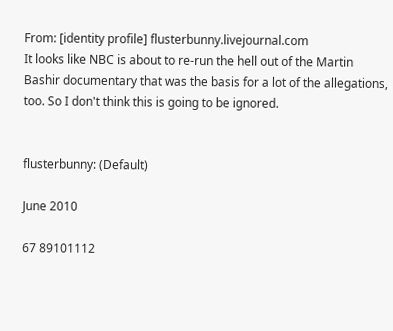From: [identity profile] flusterbunny.livejournal.com
It looks like NBC is about to re-run the hell out of the Martin Bashir documentary that was the basis for a lot of the allegations, too. So I don't think this is going to be ignored.


flusterbunny: (Default)

June 2010

67 89101112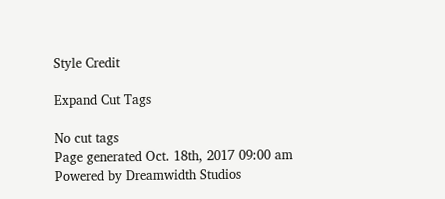Style Credit

Expand Cut Tags

No cut tags
Page generated Oct. 18th, 2017 09:00 am
Powered by Dreamwidth Studios